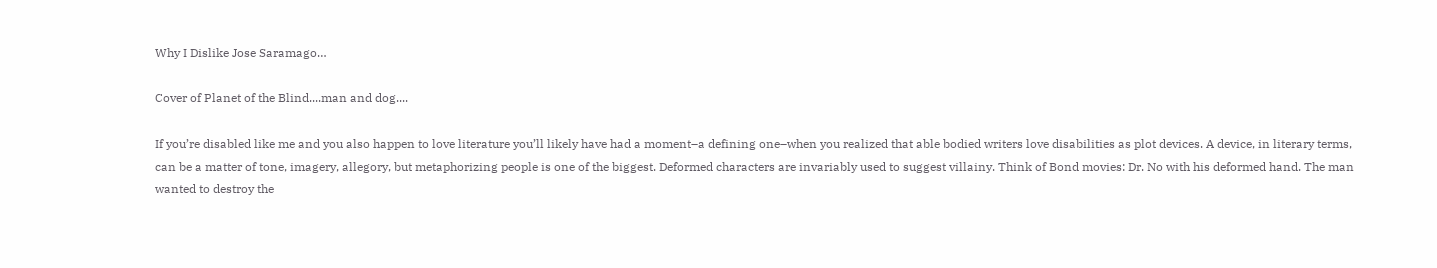Why I Dislike Jose Saramago…

Cover of Planet of the Blind....man and dog....

If you’re disabled like me and you also happen to love literature you’ll likely have had a moment–a defining one–when you realized that able bodied writers love disabilities as plot devices. A device, in literary terms, can be a matter of tone, imagery, allegory, but metaphorizing people is one of the biggest. Deformed characters are invariably used to suggest villainy. Think of Bond movies: Dr. No with his deformed hand. The man wanted to destroy the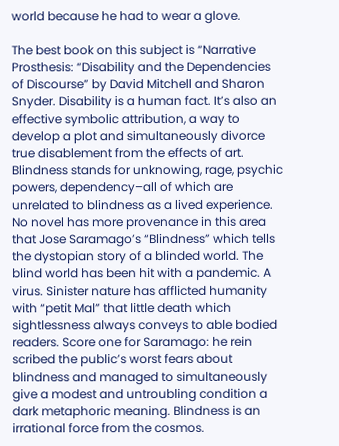world because he had to wear a glove.

The best book on this subject is “Narrative Prosthesis: “Disability and the Dependencies of Discourse” by David Mitchell and Sharon Snyder. Disability is a human fact. It’s also an effective symbolic attribution, a way to develop a plot and simultaneously divorce true disablement from the effects of art. Blindness stands for unknowing, rage, psychic powers, dependency–all of which are unrelated to blindness as a lived experience. No novel has more provenance in this area that Jose Saramago’s “Blindness” which tells the dystopian story of a blinded world. The blind world has been hit with a pandemic. A virus. Sinister nature has afflicted humanity with “petit Mal” that little death which sightlessness always conveys to able bodied readers. Score one for Saramago: he rein scribed the public’s worst fears about blindness and managed to simultaneously give a modest and untroubling condition a dark metaphoric meaning. Blindness is an irrational force from the cosmos.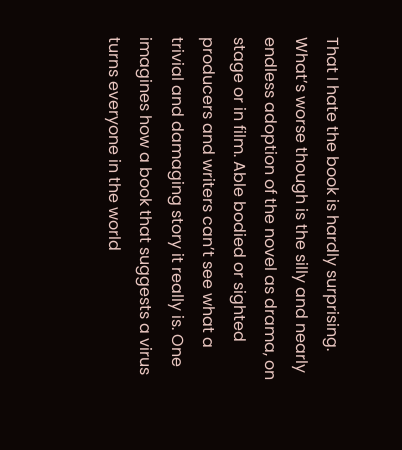That I hate the book is hardly surprising. What’s worse though is the silly and nearly endless adoption of the novel as drama, on stage or in film. Able bodied or sighted producers and writers can’t see what a trivial and damaging story it really is. One imagines how a book that suggests a virus turns everyone in the world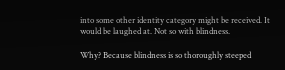into some other identity category might be received. It would be laughed at. Not so with blindness.

Why? Because blindness is so thoroughly steeped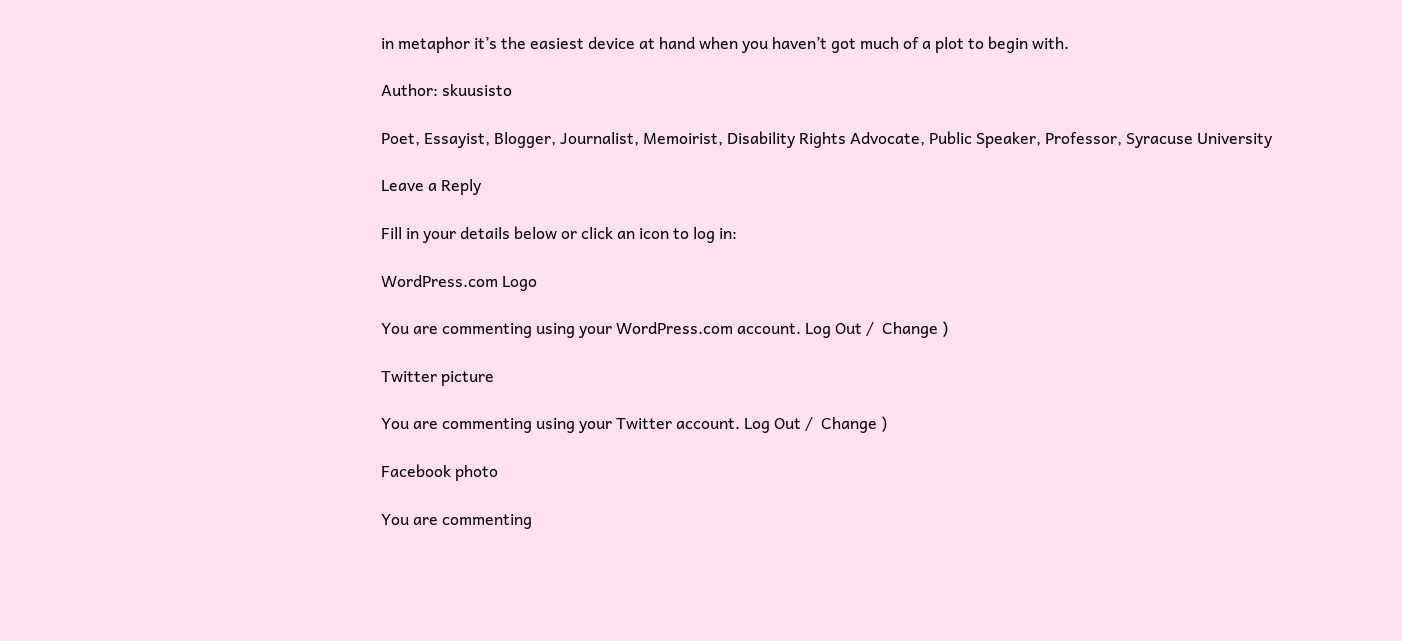in metaphor it’s the easiest device at hand when you haven’t got much of a plot to begin with.

Author: skuusisto

Poet, Essayist, Blogger, Journalist, Memoirist, Disability Rights Advocate, Public Speaker, Professor, Syracuse University

Leave a Reply

Fill in your details below or click an icon to log in:

WordPress.com Logo

You are commenting using your WordPress.com account. Log Out /  Change )

Twitter picture

You are commenting using your Twitter account. Log Out /  Change )

Facebook photo

You are commenting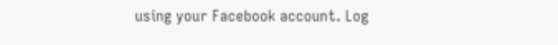using your Facebook account. Log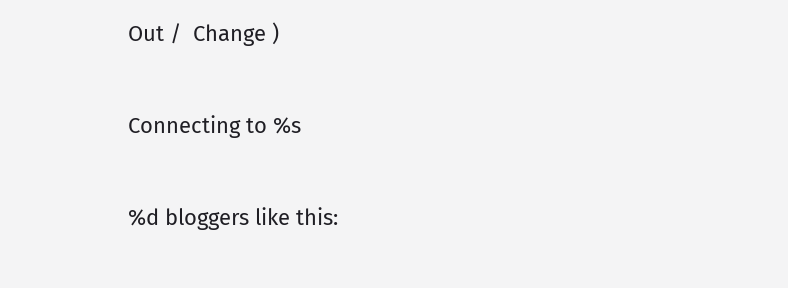Out /  Change )

Connecting to %s

%d bloggers like this: